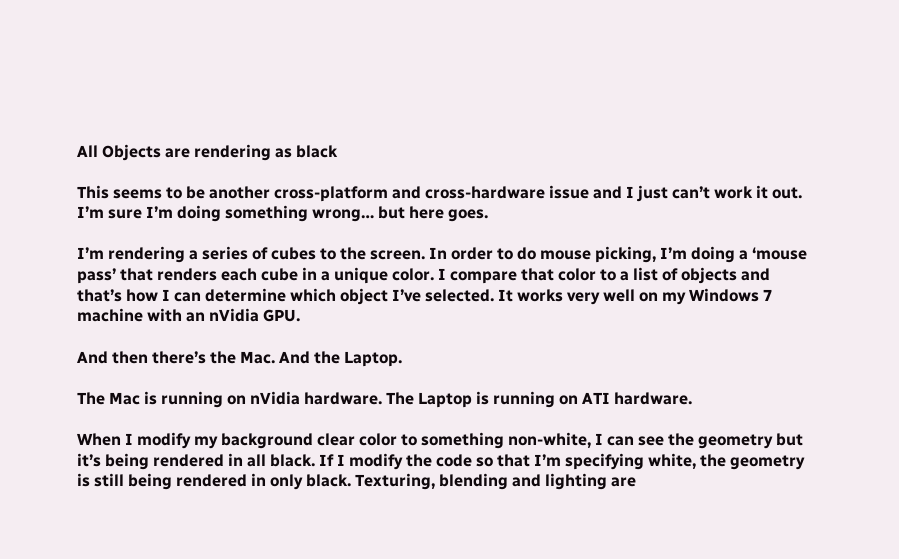All Objects are rendering as black

This seems to be another cross-platform and cross-hardware issue and I just can’t work it out. I’m sure I’m doing something wrong… but here goes.

I’m rendering a series of cubes to the screen. In order to do mouse picking, I’m doing a ‘mouse pass’ that renders each cube in a unique color. I compare that color to a list of objects and that’s how I can determine which object I’ve selected. It works very well on my Windows 7 machine with an nVidia GPU.

And then there’s the Mac. And the Laptop.

The Mac is running on nVidia hardware. The Laptop is running on ATI hardware.

When I modify my background clear color to something non-white, I can see the geometry but it’s being rendered in all black. If I modify the code so that I’m specifying white, the geometry is still being rendered in only black. Texturing, blending and lighting are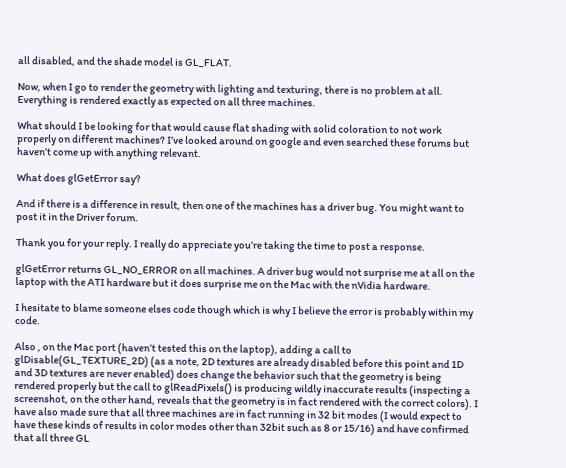all disabled, and the shade model is GL_FLAT.

Now, when I go to render the geometry with lighting and texturing, there is no problem at all. Everything is rendered exactly as expected on all three machines.

What should I be looking for that would cause flat shading with solid coloration to not work properly on different machines? I’ve looked around on google and even searched these forums but haven’t come up with anything relevant.

What does glGetError say?

And if there is a difference in result, then one of the machines has a driver bug. You might want to post it in the Driver forum.

Thank you for your reply. I really do appreciate you’re taking the time to post a response.

glGetError returns GL_NO_ERROR on all machines. A driver bug would not surprise me at all on the laptop with the ATI hardware but it does surprise me on the Mac with the nVidia hardware.

I hesitate to blame someone elses code though which is why I believe the error is probably within my code.

Also , on the Mac port (haven’t tested this on the laptop), adding a call to glDisable(GL_TEXTURE_2D) (as a note, 2D textures are already disabled before this point and 1D and 3D textures are never enabled) does change the behavior such that the geometry is being rendered properly but the call to glReadPixels() is producing wildly inaccurate results (inspecting a screenshot, on the other hand, reveals that the geometry is in fact rendered with the correct colors). I have also made sure that all three machines are in fact running in 32 bit modes (I would expect to have these kinds of results in color modes other than 32bit such as 8 or 15/16) and have confirmed that all three GL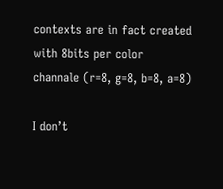contexts are in fact created with 8bits per color channale (r=8, g=8, b=8, a=8)

I don’t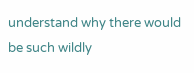understand why there would be such wildly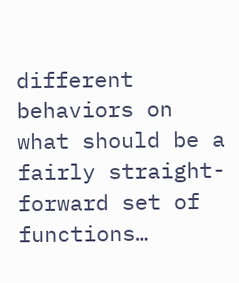different behaviors on what should be a fairly straight-forward set of functions…